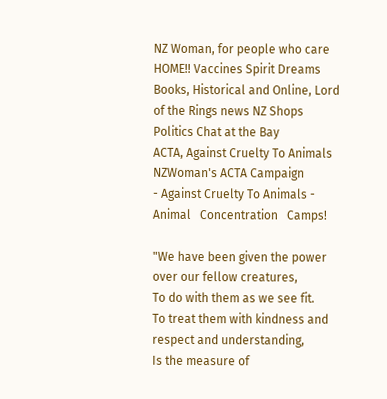NZ Woman, for people who care
HOME!! Vaccines Spirit Dreams Books, Historical and Online, Lord of the Rings news NZ Shops Politics Chat at the Bay
ACTA, Against Cruelty To Animals
NZWoman's ACTA Campaign
- Against Cruelty To Animals -
Animal   Concentration   Camps!

"We have been given the power over our fellow creatures,
To do with them as we see fit.
To treat them with kindness and respect and understanding,
Is the measure of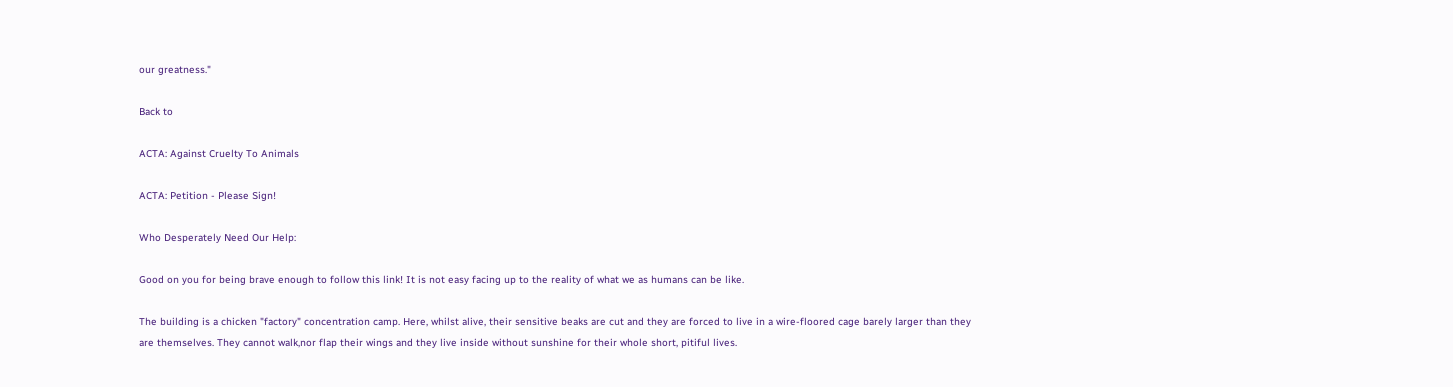our greatness."

Back to

ACTA: Against Cruelty To Animals

ACTA: Petition - Please Sign!

Who Desperately Need Our Help:

Good on you for being brave enough to follow this link! It is not easy facing up to the reality of what we as humans can be like.

The building is a chicken "factory" concentration camp. Here, whilst alive, their sensitive beaks are cut and they are forced to live in a wire-floored cage barely larger than they are themselves. They cannot walk,nor flap their wings and they live inside without sunshine for their whole short, pitiful lives.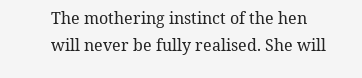The mothering instinct of the hen will never be fully realised. She will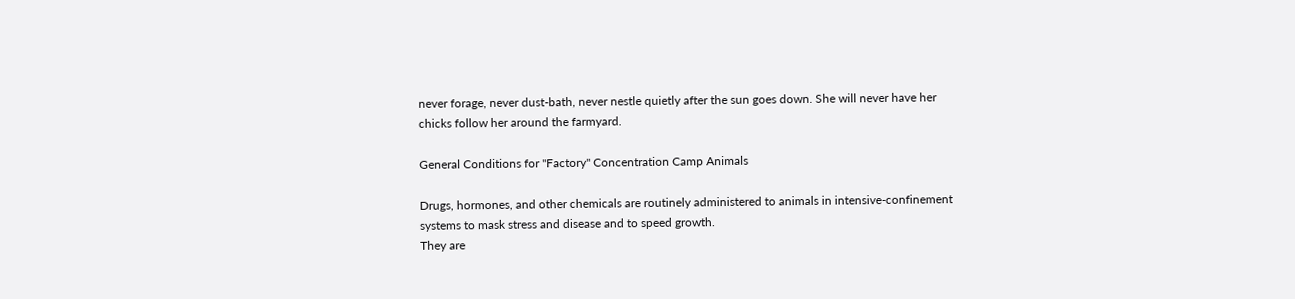never forage, never dust-bath, never nestle quietly after the sun goes down. She will never have her chicks follow her around the farmyard.

General Conditions for "Factory" Concentration Camp Animals

Drugs, hormones, and other chemicals are routinely administered to animals in intensive-confinement systems to mask stress and disease and to speed growth.
They are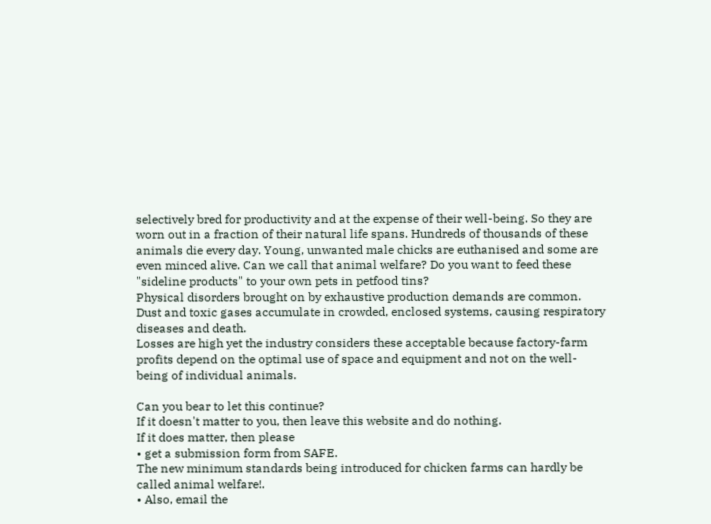selectively bred for productivity and at the expense of their well-being. So they are worn out in a fraction of their natural life spans. Hundreds of thousands of these animals die every day. Young, unwanted male chicks are euthanised and some are even minced alive. Can we call that animal welfare? Do you want to feed these "sideline products" to your own pets in petfood tins?
Physical disorders brought on by exhaustive production demands are common. Dust and toxic gases accumulate in crowded, enclosed systems, causing respiratory diseases and death.
Losses are high yet the industry considers these acceptable because factory-farm profits depend on the optimal use of space and equipment and not on the well-being of individual animals.

Can you bear to let this continue?
If it doesn't matter to you, then leave this website and do nothing.
If it does matter, then please
• get a submission form from SAFE.
The new minimum standards being introduced for chicken farms can hardly be called animal welfare!.
• Also, email the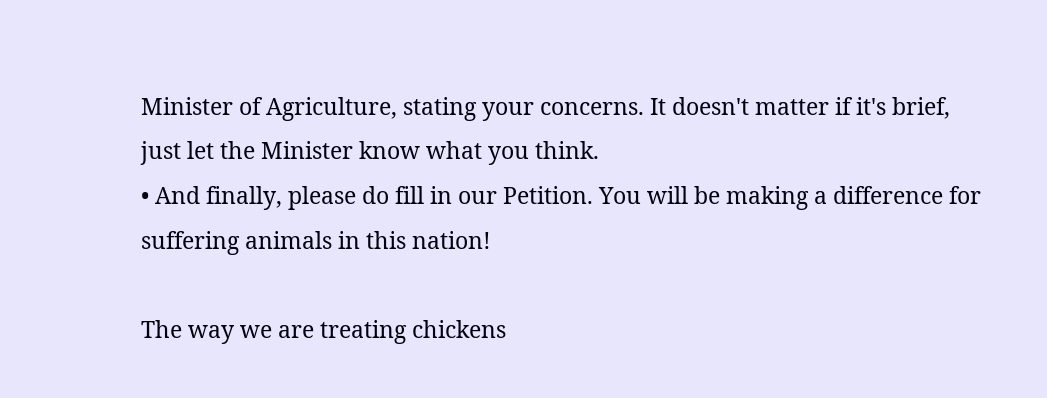Minister of Agriculture, stating your concerns. It doesn't matter if it's brief, just let the Minister know what you think.
• And finally, please do fill in our Petition. You will be making a difference for suffering animals in this nation!

The way we are treating chickens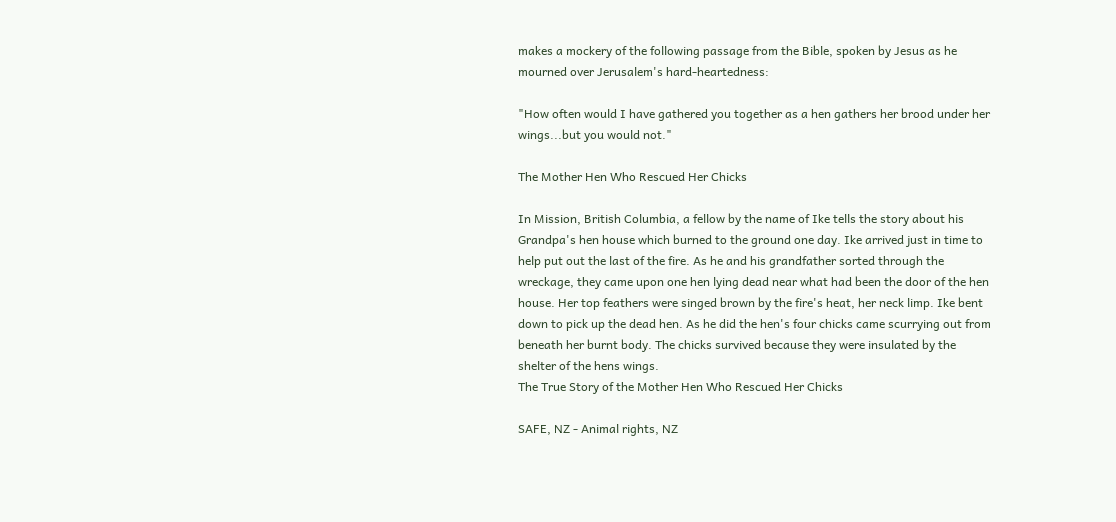makes a mockery of the following passage from the Bible, spoken by Jesus as he mourned over Jerusalem's hard-heartedness:

"How often would I have gathered you together as a hen gathers her brood under her wings...but you would not."

The Mother Hen Who Rescued Her Chicks

In Mission, British Columbia, a fellow by the name of Ike tells the story about his Grandpa's hen house which burned to the ground one day. Ike arrived just in time to help put out the last of the fire. As he and his grandfather sorted through the wreckage, they came upon one hen lying dead near what had been the door of the hen house. Her top feathers were singed brown by the fire's heat, her neck limp. Ike bent down to pick up the dead hen. As he did the hen's four chicks came scurrying out from beneath her burnt body. The chicks survived because they were insulated by the shelter of the hens wings.
The True Story of the Mother Hen Who Rescued Her Chicks

SAFE, NZ - Animal rights, NZ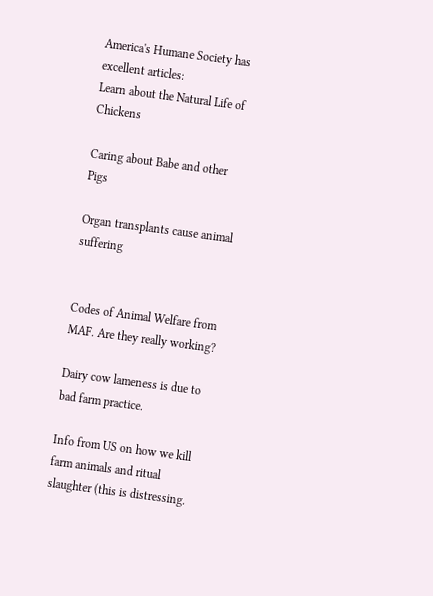America's Humane Society has excellent articles:
Learn about the Natural Life of Chickens

Caring about Babe and other Pigs

Organ transplants cause animal suffering


Codes of Animal Welfare from MAF. Are they really working?

Dairy cow lameness is due to bad farm practice.

Info from US on how we kill farm animals and ritual slaughter (this is distressing.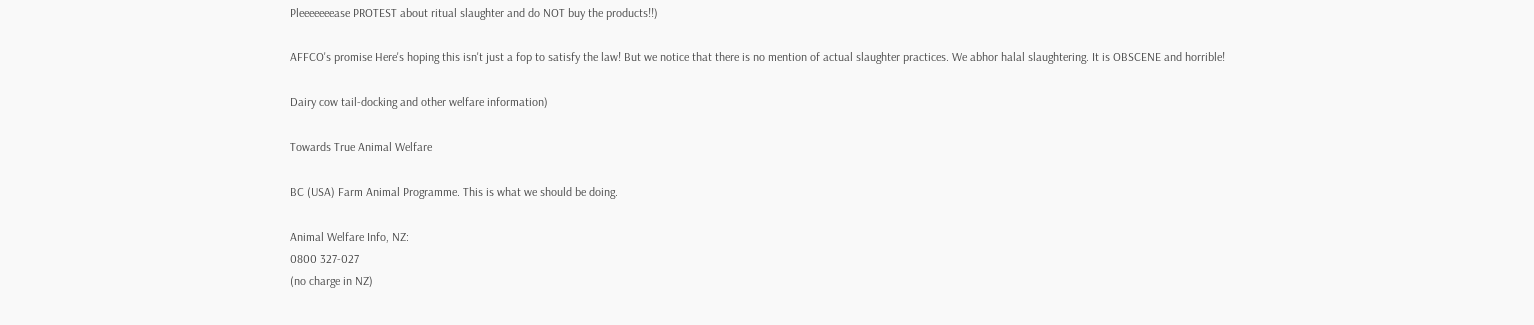Pleeeeeeease PROTEST about ritual slaughter and do NOT buy the products!!)

AFFCO's promise Here's hoping this isn't just a fop to satisfy the law! But we notice that there is no mention of actual slaughter practices. We abhor halal slaughtering. It is OBSCENE and horrible!

Dairy cow tail-docking and other welfare information)

Towards True Animal Welfare

BC (USA) Farm Animal Programme. This is what we should be doing.

Animal Welfare Info, NZ:
0800 327-027
(no charge in NZ)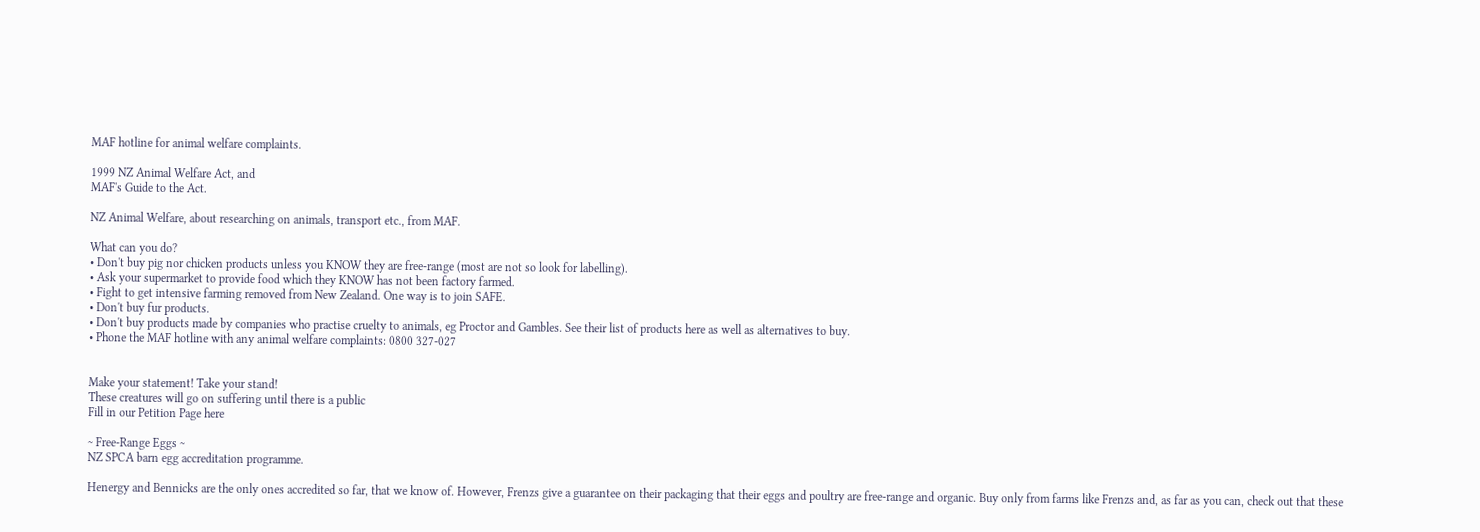MAF hotline for animal welfare complaints.

1999 NZ Animal Welfare Act, and
MAF's Guide to the Act.

NZ Animal Welfare, about researching on animals, transport etc., from MAF.

What can you do?
• Don't buy pig nor chicken products unless you KNOW they are free-range (most are not so look for labelling).
• Ask your supermarket to provide food which they KNOW has not been factory farmed.
• Fight to get intensive farming removed from New Zealand. One way is to join SAFE.
• Don't buy fur products.
• Don't buy products made by companies who practise cruelty to animals, eg Proctor and Gambles. See their list of products here as well as alternatives to buy.
• Phone the MAF hotline with any animal welfare complaints: 0800 327-027


Make your statement! Take your stand!
These creatures will go on suffering until there is a public
Fill in our Petition Page here

~ Free-Range Eggs ~
NZ SPCA barn egg accreditation programme.

Henergy and Bennicks are the only ones accredited so far, that we know of. However, Frenzs give a guarantee on their packaging that their eggs and poultry are free-range and organic. Buy only from farms like Frenzs and, as far as you can, check out that these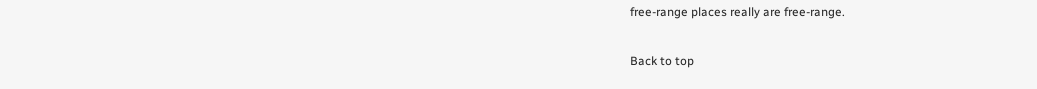free-range places really are free-range.

Back to top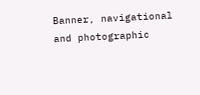Banner, navigational and photographic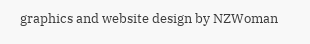graphics and website design by NZWoman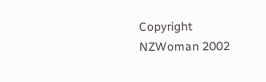Copyright NZWoman 2002